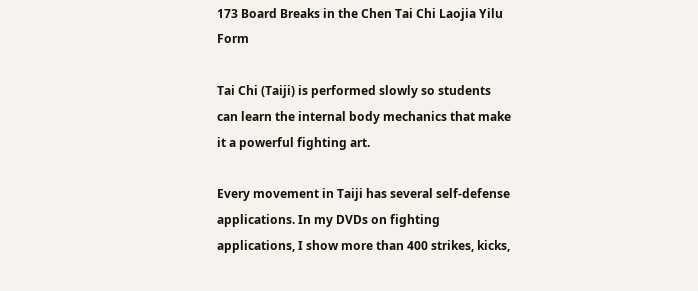173 Board Breaks in the Chen Tai Chi Laojia Yilu Form

Tai Chi (Taiji) is performed slowly so students can learn the internal body mechanics that make it a powerful fighting art.

Every movement in Taiji has several self-defense applications. In my DVDs on fighting applications, I show more than 400 strikes, kicks,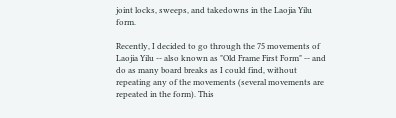joint locks, sweeps, and takedowns in the Laojia Yilu form.

Recently, I decided to go through the 75 movements of Laojia Yilu -- also known as "Old Frame First Form" -- and do as many board breaks as I could find, without repeating any of the movements (several movements are repeated in the form). This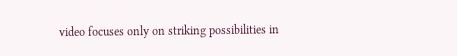video focuses only on striking possibilities in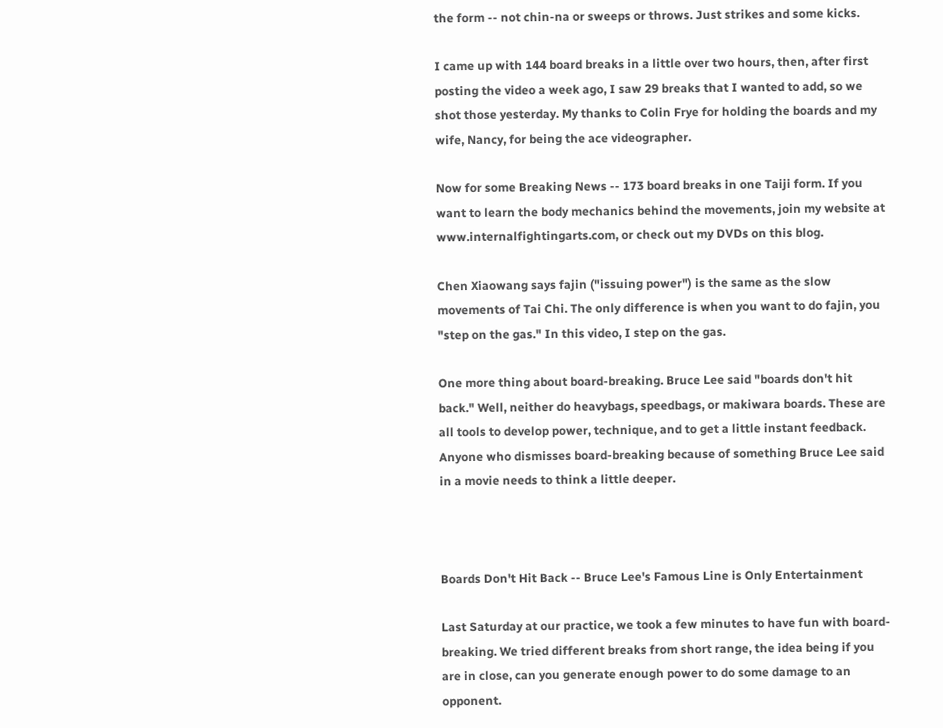the form -- not chin-na or sweeps or throws. Just strikes and some kicks.

I came up with 144 board breaks in a little over two hours, then, after first posting the video a week ago, I saw 29 breaks that I wanted to add, so we shot those yesterday. My thanks to Colin Frye for holding the boards and my wife, Nancy, for being the ace videographer.

Now for some Breaking News -- 173 board breaks in one Taiji form. If you want to learn the body mechanics behind the movements, join my website at www.internalfightingarts.com, or check out my DVDs on this blog.

Chen Xiaowang says fajin ("issuing power") is the same as the slow movements of Tai Chi. The only difference is when you want to do fajin, you "step on the gas." In this video, I step on the gas.

One more thing about board-breaking. Bruce Lee said "boards don't hit back." Well, neither do heavybags, speedbags, or makiwara boards. These are all tools to develop power, technique, and to get a little instant feedback. Anyone who dismisses board-breaking because of something Bruce Lee said in a movie needs to think a little deeper.



Boards Don't Hit Back -- Bruce Lee's Famous Line is Only Entertainment

Last Saturday at our practice, we took a few minutes to have fun with board-breaking. We tried different breaks from short range, the idea being if you are in close, can you generate enough power to do some damage to an opponent.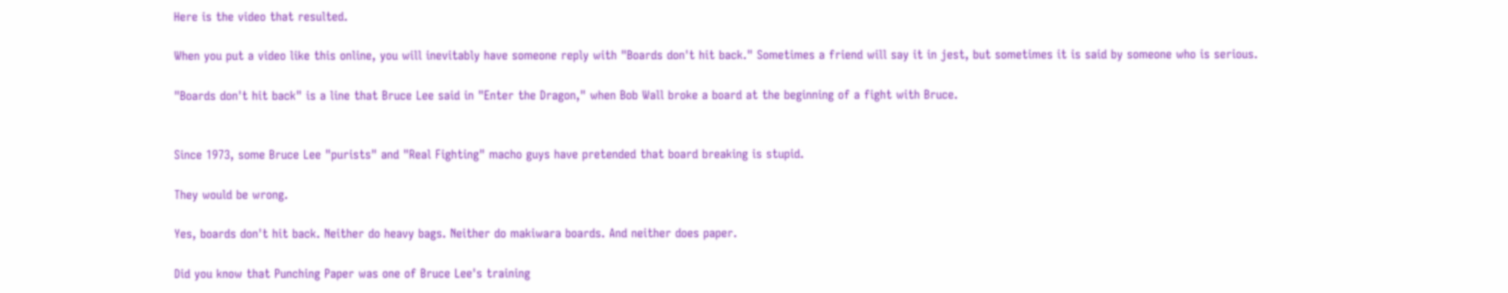Here is the video that resulted.

When you put a video like this online, you will inevitably have someone reply with "Boards don't hit back." Sometimes a friend will say it in jest, but sometimes it is said by someone who is serious.

"Boards don't hit back" is a line that Bruce Lee said in "Enter the Dragon," when Bob Wall broke a board at the beginning of a fight with Bruce.


Since 1973, some Bruce Lee "purists" and "Real Fighting" macho guys have pretended that board breaking is stupid.

They would be wrong.

Yes, boards don't hit back. Neither do heavy bags. Neither do makiwara boards. And neither does paper.

Did you know that Punching Paper was one of Bruce Lee's training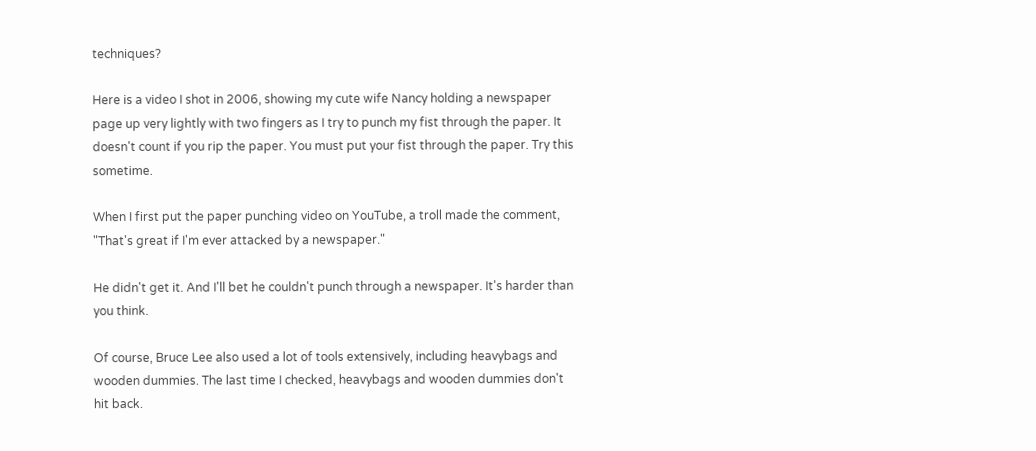techniques?

Here is a video I shot in 2006, showing my cute wife Nancy holding a newspaper page up very lightly with two fingers as I try to punch my fist through the paper. It doesn't count if you rip the paper. You must put your fist through the paper. Try this sometime.

When I first put the paper punching video on YouTube, a troll made the comment, "That's great if I'm ever attacked by a newspaper."

He didn't get it. And I'll bet he couldn't punch through a newspaper. It's harder than you think.

Of course, Bruce Lee also used a lot of tools extensively, including heavybags and wooden dummies. The last time I checked, heavybags and wooden dummies don't hit back.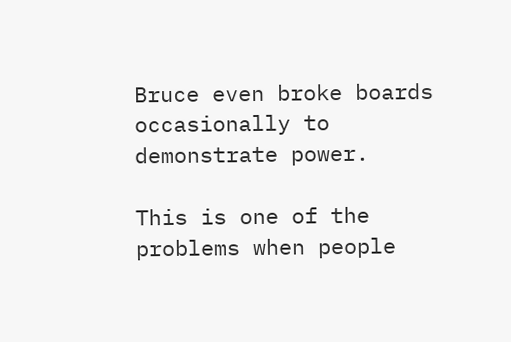Bruce even broke boards occasionally to demonstrate power.

This is one of the problems when people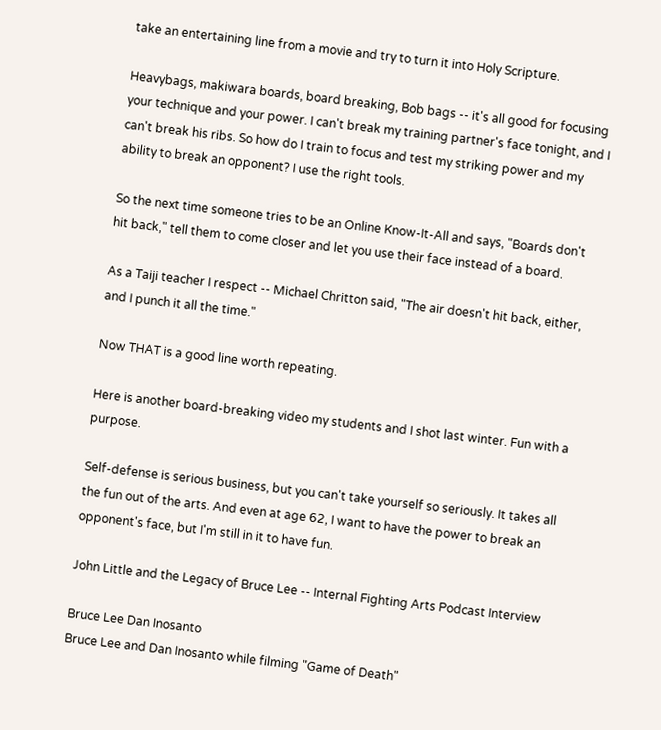take an entertaining line from a movie and try to turn it into Holy Scripture.

Heavybags, makiwara boards, board breaking, Bob bags -- it's all good for focusing your technique and your power. I can't break my training partner's face tonight, and I can't break his ribs. So how do I train to focus and test my striking power and my ability to break an opponent? I use the right tools.

So the next time someone tries to be an Online Know-It-All and says, "Boards don't hit back," tell them to come closer and let you use their face instead of a board.

As a Taiji teacher I respect -- Michael Chritton said, "The air doesn't hit back, either, and I punch it all the time."

Now THAT is a good line worth repeating.

Here is another board-breaking video my students and I shot last winter. Fun with a purpose.

Self-defense is serious business, but you can't take yourself so seriously. It takes all the fun out of the arts. And even at age 62, I want to have the power to break an opponent's face, but I'm still in it to have fun.

John Little and the Legacy of Bruce Lee -- Internal Fighting Arts Podcast Interview

Bruce Lee Dan Inosanto
Bruce Lee and Dan Inosanto while filming "Game of Death"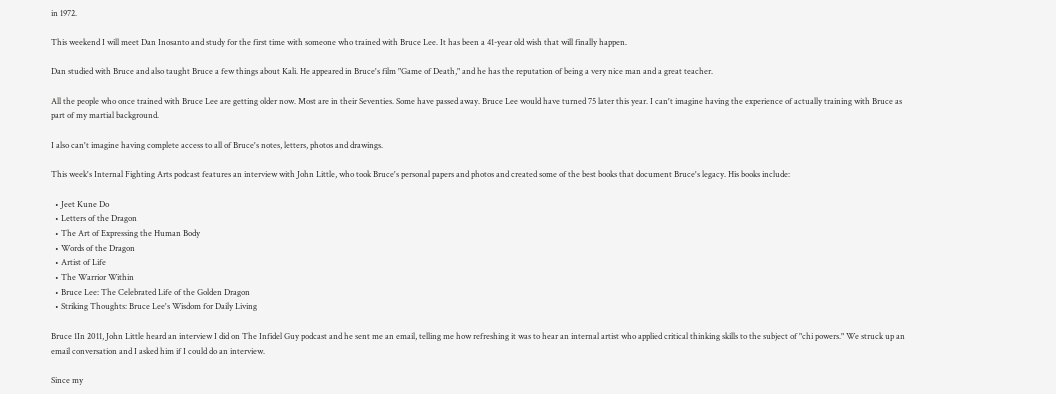in 1972.

This weekend I will meet Dan Inosanto and study for the first time with someone who trained with Bruce Lee. It has been a 41-year old wish that will finally happen.

Dan studied with Bruce and also taught Bruce a few things about Kali. He appeared in Bruce's film "Game of Death," and he has the reputation of being a very nice man and a great teacher.

All the people who once trained with Bruce Lee are getting older now. Most are in their Seventies. Some have passed away. Bruce Lee would have turned 75 later this year. I can't imagine having the experience of actually training with Bruce as part of my martial background.

I also can't imagine having complete access to all of Bruce's notes, letters, photos and drawings.

This week's Internal Fighting Arts podcast features an interview with John Little, who took Bruce's personal papers and photos and created some of the best books that document Bruce's legacy. His books include:

  • Jeet Kune Do
  • Letters of the Dragon
  • The Art of Expressing the Human Body
  • Words of the Dragon
  • Artist of Life
  • The Warrior Within
  • Bruce Lee: The Celebrated Life of the Golden Dragon
  • Striking Thoughts: Bruce Lee's Wisdom for Daily Living

Bruce 1In 2011, John Little heard an interview I did on The Infidel Guy podcast and he sent me an email, telling me how refreshing it was to hear an internal artist who applied critical thinking skills to the subject of "chi powers." We struck up an email conversation and I asked him if I could do an interview.

Since my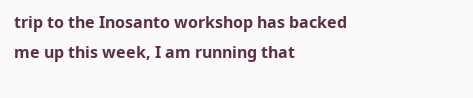trip to the Inosanto workshop has backed me up this week, I am running that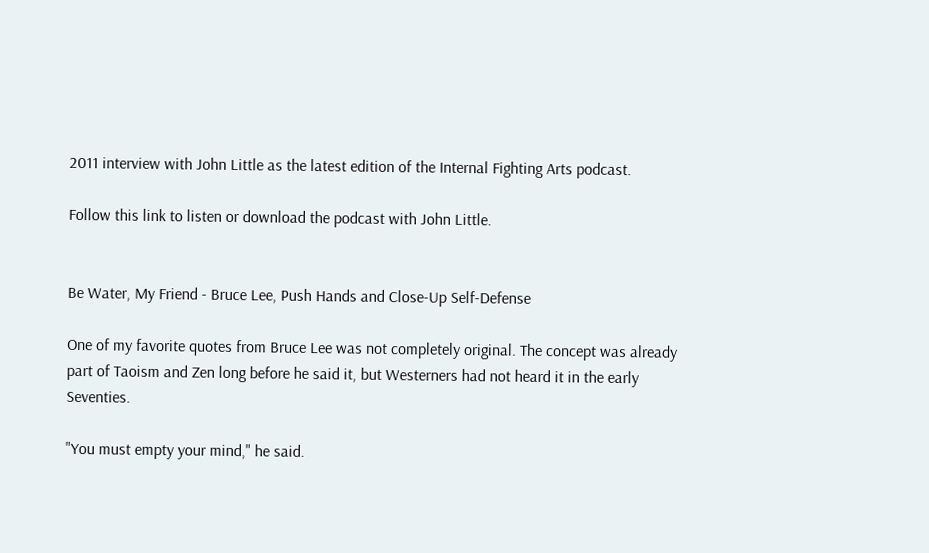2011 interview with John Little as the latest edition of the Internal Fighting Arts podcast.

Follow this link to listen or download the podcast with John Little.


Be Water, My Friend - Bruce Lee, Push Hands and Close-Up Self-Defense

One of my favorite quotes from Bruce Lee was not completely original. The concept was already part of Taoism and Zen long before he said it, but Westerners had not heard it in the early Seventies.

"You must empty your mind," he said.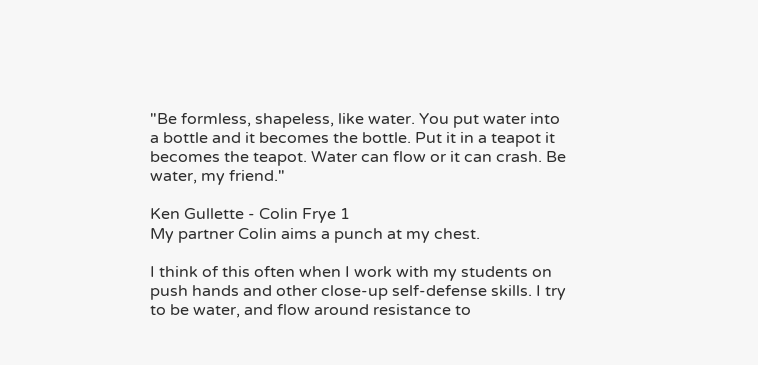"Be formless, shapeless, like water. You put water into a bottle and it becomes the bottle. Put it in a teapot it becomes the teapot. Water can flow or it can crash. Be water, my friend."

Ken Gullette - Colin Frye 1
My partner Colin aims a punch at my chest.

I think of this often when I work with my students on push hands and other close-up self-defense skills. I try to be water, and flow around resistance to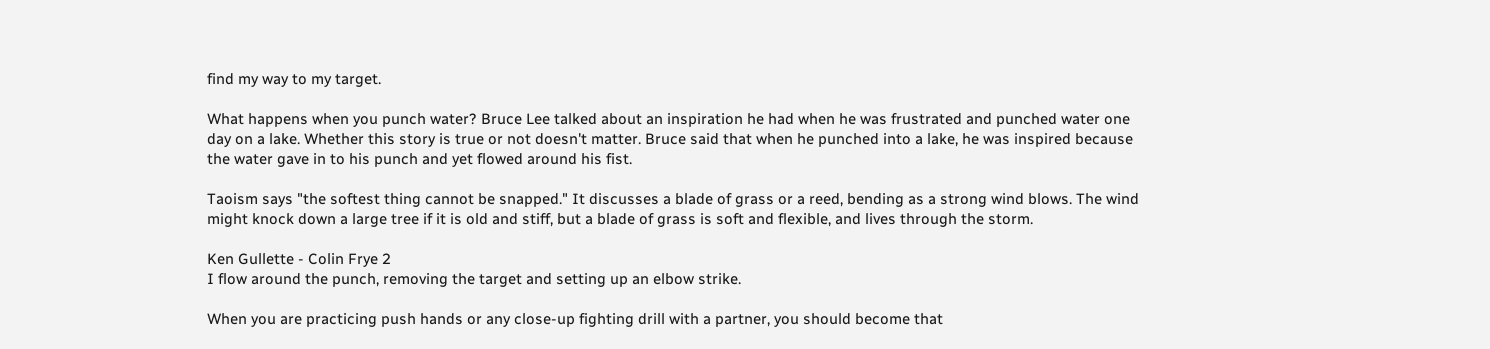find my way to my target.

What happens when you punch water? Bruce Lee talked about an inspiration he had when he was frustrated and punched water one day on a lake. Whether this story is true or not doesn't matter. Bruce said that when he punched into a lake, he was inspired because the water gave in to his punch and yet flowed around his fist.

Taoism says "the softest thing cannot be snapped." It discusses a blade of grass or a reed, bending as a strong wind blows. The wind might knock down a large tree if it is old and stiff, but a blade of grass is soft and flexible, and lives through the storm.

Ken Gullette - Colin Frye 2
I flow around the punch, removing the target and setting up an elbow strike.

When you are practicing push hands or any close-up fighting drill with a partner, you should become that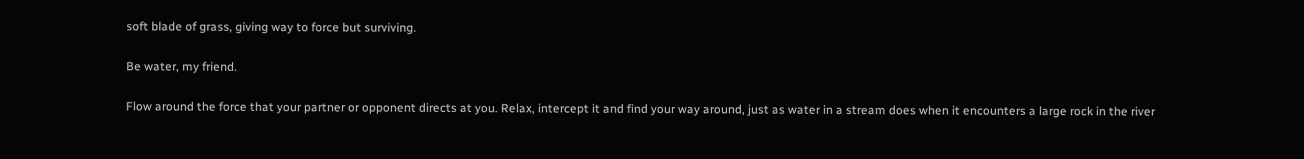soft blade of grass, giving way to force but surviving.

Be water, my friend.

Flow around the force that your partner or opponent directs at you. Relax, intercept it and find your way around, just as water in a stream does when it encounters a large rock in the river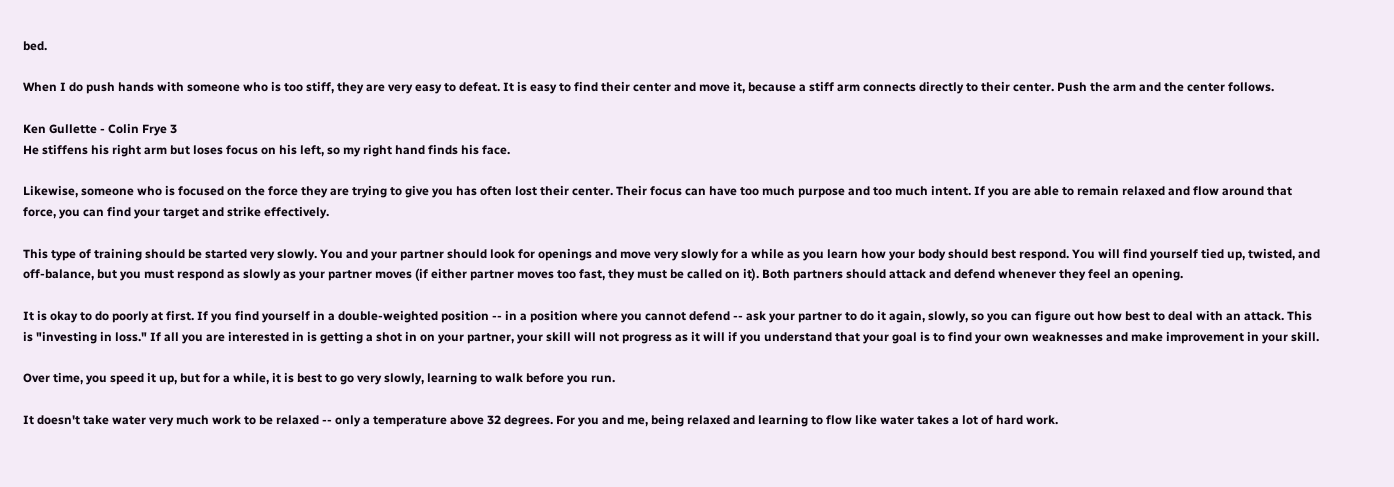bed.

When I do push hands with someone who is too stiff, they are very easy to defeat. It is easy to find their center and move it, because a stiff arm connects directly to their center. Push the arm and the center follows.

Ken Gullette - Colin Frye 3
He stiffens his right arm but loses focus on his left, so my right hand finds his face.

Likewise, someone who is focused on the force they are trying to give you has often lost their center. Their focus can have too much purpose and too much intent. If you are able to remain relaxed and flow around that force, you can find your target and strike effectively.

This type of training should be started very slowly. You and your partner should look for openings and move very slowly for a while as you learn how your body should best respond. You will find yourself tied up, twisted, and off-balance, but you must respond as slowly as your partner moves (if either partner moves too fast, they must be called on it). Both partners should attack and defend whenever they feel an opening.

It is okay to do poorly at first. If you find yourself in a double-weighted position -- in a position where you cannot defend -- ask your partner to do it again, slowly, so you can figure out how best to deal with an attack. This is "investing in loss." If all you are interested in is getting a shot in on your partner, your skill will not progress as it will if you understand that your goal is to find your own weaknesses and make improvement in your skill.

Over time, you speed it up, but for a while, it is best to go very slowly, learning to walk before you run.

It doesn't take water very much work to be relaxed -- only a temperature above 32 degrees. For you and me, being relaxed and learning to flow like water takes a lot of hard work.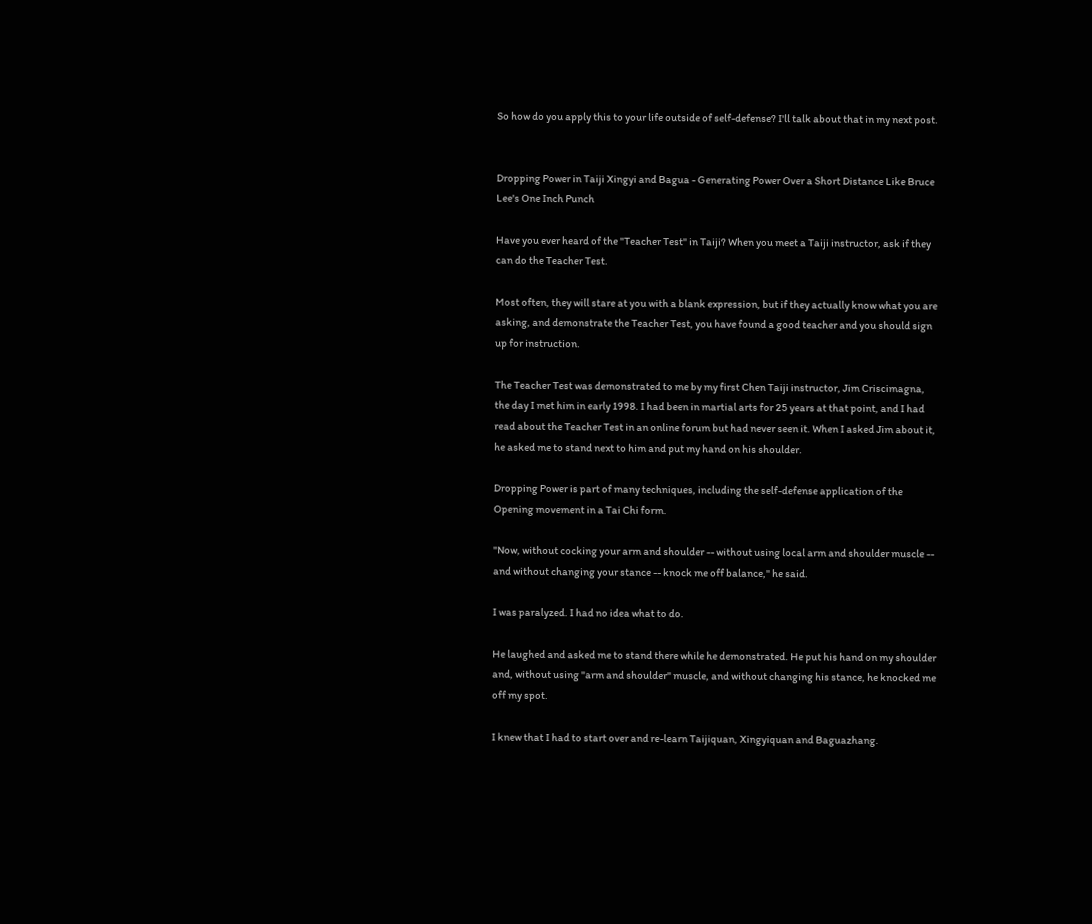So how do you apply this to your life outside of self-defense? I'll talk about that in my next post.


Dropping Power in Taiji Xingyi and Bagua - Generating Power Over a Short Distance Like Bruce Lee's One Inch Punch

Have you ever heard of the "Teacher Test" in Taiji? When you meet a Taiji instructor, ask if they can do the Teacher Test.

Most often, they will stare at you with a blank expression, but if they actually know what you are asking, and demonstrate the Teacher Test, you have found a good teacher and you should sign up for instruction.

The Teacher Test was demonstrated to me by my first Chen Taiji instructor, Jim Criscimagna, the day I met him in early 1998. I had been in martial arts for 25 years at that point, and I had read about the Teacher Test in an online forum but had never seen it. When I asked Jim about it, he asked me to stand next to him and put my hand on his shoulder.

Dropping Power is part of many techniques, including the self-defense application of the Opening movement in a Tai Chi form.

"Now, without cocking your arm and shoulder -- without using local arm and shoulder muscle -- and without changing your stance -- knock me off balance," he said.

I was paralyzed. I had no idea what to do.

He laughed and asked me to stand there while he demonstrated. He put his hand on my shoulder and, without using "arm and shoulder" muscle, and without changing his stance, he knocked me off my spot.

I knew that I had to start over and re-learn Taijiquan, Xingyiquan and Baguazhang.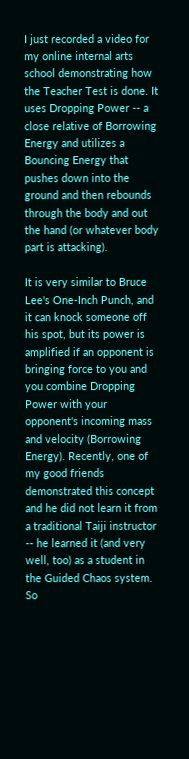I just recorded a video for my online internal arts school demonstrating how the Teacher Test is done. It uses Dropping Power -- a close relative of Borrowing Energy and utilizes a Bouncing Energy that pushes down into the ground and then rebounds through the body and out the hand (or whatever body part is attacking).

It is very similar to Bruce Lee's One-Inch Punch, and it can knock someone off his spot, but its power is amplified if an opponent is bringing force to you and you combine Dropping Power with your opponent's incoming mass and velocity (Borrowing Energy). Recently, one of my good friends demonstrated this concept and he did not learn it from a traditional Taiji instructor -- he learned it (and very well, too) as a student in the Guided Chaos system. So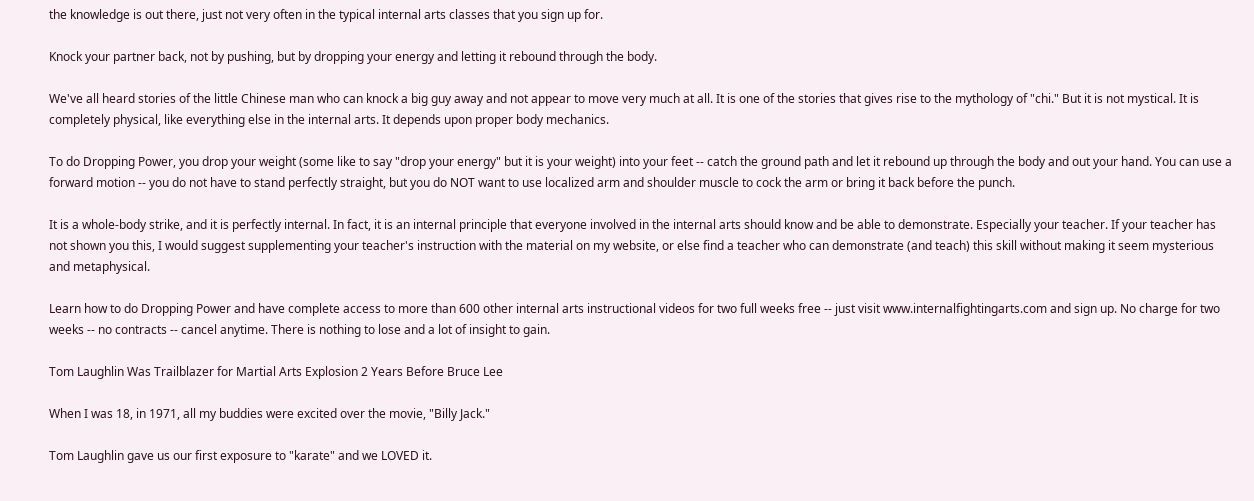the knowledge is out there, just not very often in the typical internal arts classes that you sign up for.

Knock your partner back, not by pushing, but by dropping your energy and letting it rebound through the body.

We've all heard stories of the little Chinese man who can knock a big guy away and not appear to move very much at all. It is one of the stories that gives rise to the mythology of "chi." But it is not mystical. It is completely physical, like everything else in the internal arts. It depends upon proper body mechanics.

To do Dropping Power, you drop your weight (some like to say "drop your energy" but it is your weight) into your feet -- catch the ground path and let it rebound up through the body and out your hand. You can use a forward motion -- you do not have to stand perfectly straight, but you do NOT want to use localized arm and shoulder muscle to cock the arm or bring it back before the punch.

It is a whole-body strike, and it is perfectly internal. In fact, it is an internal principle that everyone involved in the internal arts should know and be able to demonstrate. Especially your teacher. If your teacher has not shown you this, I would suggest supplementing your teacher's instruction with the material on my website, or else find a teacher who can demonstrate (and teach) this skill without making it seem mysterious and metaphysical.

Learn how to do Dropping Power and have complete access to more than 600 other internal arts instructional videos for two full weeks free -- just visit www.internalfightingarts.com and sign up. No charge for two weeks -- no contracts -- cancel anytime. There is nothing to lose and a lot of insight to gain.

Tom Laughlin Was Trailblazer for Martial Arts Explosion 2 Years Before Bruce Lee

When I was 18, in 1971, all my buddies were excited over the movie, "Billy Jack."

Tom Laughlin gave us our first exposure to "karate" and we LOVED it.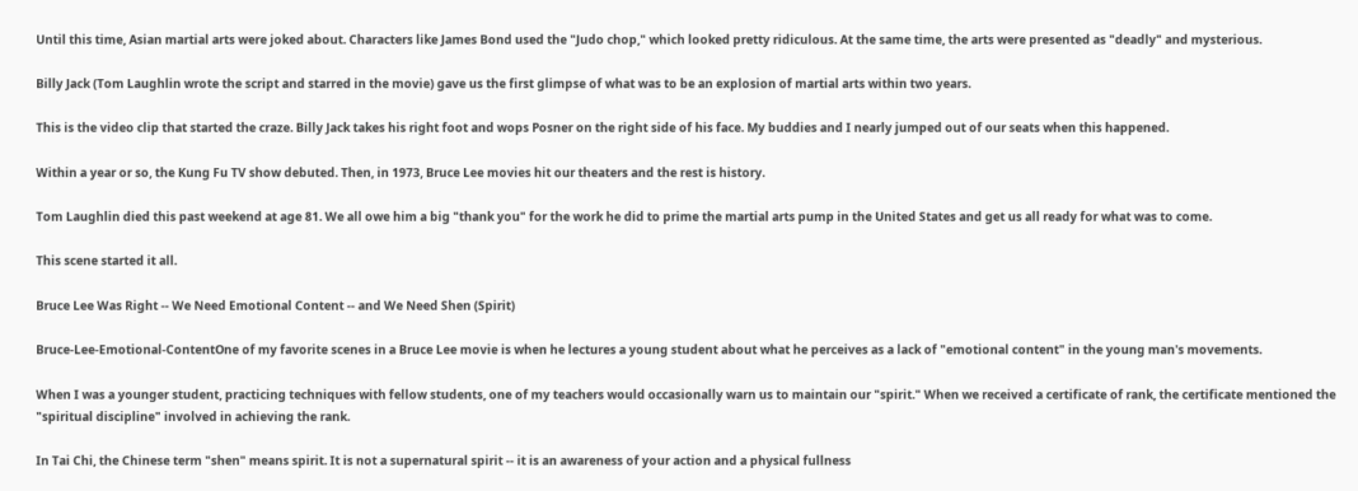Until this time, Asian martial arts were joked about. Characters like James Bond used the "Judo chop," which looked pretty ridiculous. At the same time, the arts were presented as "deadly" and mysterious.

Billy Jack (Tom Laughlin wrote the script and starred in the movie) gave us the first glimpse of what was to be an explosion of martial arts within two years.

This is the video clip that started the craze. Billy Jack takes his right foot and wops Posner on the right side of his face. My buddies and I nearly jumped out of our seats when this happened.

Within a year or so, the Kung Fu TV show debuted. Then, in 1973, Bruce Lee movies hit our theaters and the rest is history.

Tom Laughlin died this past weekend at age 81. We all owe him a big "thank you" for the work he did to prime the martial arts pump in the United States and get us all ready for what was to come.

This scene started it all.

Bruce Lee Was Right -- We Need Emotional Content -- and We Need Shen (Spirit)

Bruce-Lee-Emotional-ContentOne of my favorite scenes in a Bruce Lee movie is when he lectures a young student about what he perceives as a lack of "emotional content" in the young man's movements.

When I was a younger student, practicing techniques with fellow students, one of my teachers would occasionally warn us to maintain our "spirit." When we received a certificate of rank, the certificate mentioned the "spiritual discipline" involved in achieving the rank.

In Tai Chi, the Chinese term "shen" means spirit. It is not a supernatural spirit -- it is an awareness of your action and a physical fullness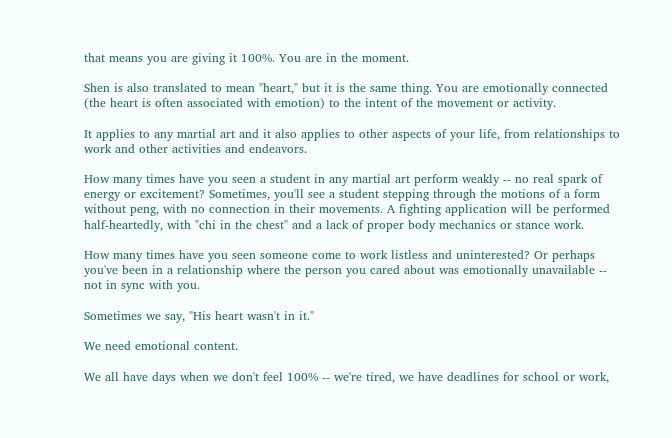that means you are giving it 100%. You are in the moment.

Shen is also translated to mean "heart," but it is the same thing. You are emotionally connected (the heart is often associated with emotion) to the intent of the movement or activity.

It applies to any martial art and it also applies to other aspects of your life, from relationships to work and other activities and endeavors.

How many times have you seen a student in any martial art perform weakly -- no real spark of energy or excitement? Sometimes, you'll see a student stepping through the motions of a form without peng, with no connection in their movements. A fighting application will be performed half-heartedly, with "chi in the chest" and a lack of proper body mechanics or stance work.

How many times have you seen someone come to work listless and uninterested? Or perhaps you've been in a relationship where the person you cared about was emotionally unavailable -- not in sync with you.

Sometimes we say, "His heart wasn't in it."

We need emotional content.

We all have days when we don't feel 100% -- we're tired, we have deadlines for school or work,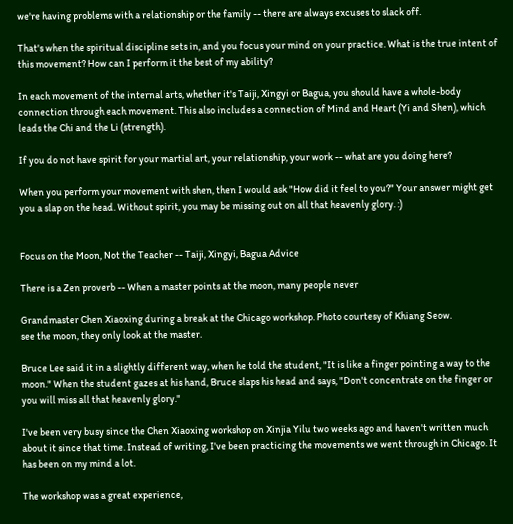we're having problems with a relationship or the family -- there are always excuses to slack off.

That's when the spiritual discipline sets in, and you focus your mind on your practice. What is the true intent of this movement? How can I perform it the best of my ability?

In each movement of the internal arts, whether it's Taiji, Xingyi or Bagua, you should have a whole-body connection through each movement. This also includes a connection of Mind and Heart (Yi and Shen), which leads the Chi and the Li (strength).

If you do not have spirit for your martial art, your relationship, your work -- what are you doing here?

When you perform your movement with shen, then I would ask "How did it feel to you?" Your answer might get you a slap on the head. Without spirit, you may be missing out on all that heavenly glory. :)


Focus on the Moon, Not the Teacher -- Taiji, Xingyi, Bagua Advice

There is a Zen proverb -- When a master points at the moon, many people never

Grandmaster Chen Xiaoxing during a break at the Chicago workshop. Photo courtesy of Khiang Seow.
see the moon, they only look at the master.

Bruce Lee said it in a slightly different way, when he told the student, "It is like a finger pointing a way to the moon." When the student gazes at his hand, Bruce slaps his head and says, "Don't concentrate on the finger or you will miss all that heavenly glory."

I've been very busy since the Chen Xiaoxing workshop on Xinjia Yilu two weeks ago and haven't written much about it since that time. Instead of writing, I've been practicing the movements we went through in Chicago. It has been on my mind a lot.

The workshop was a great experience,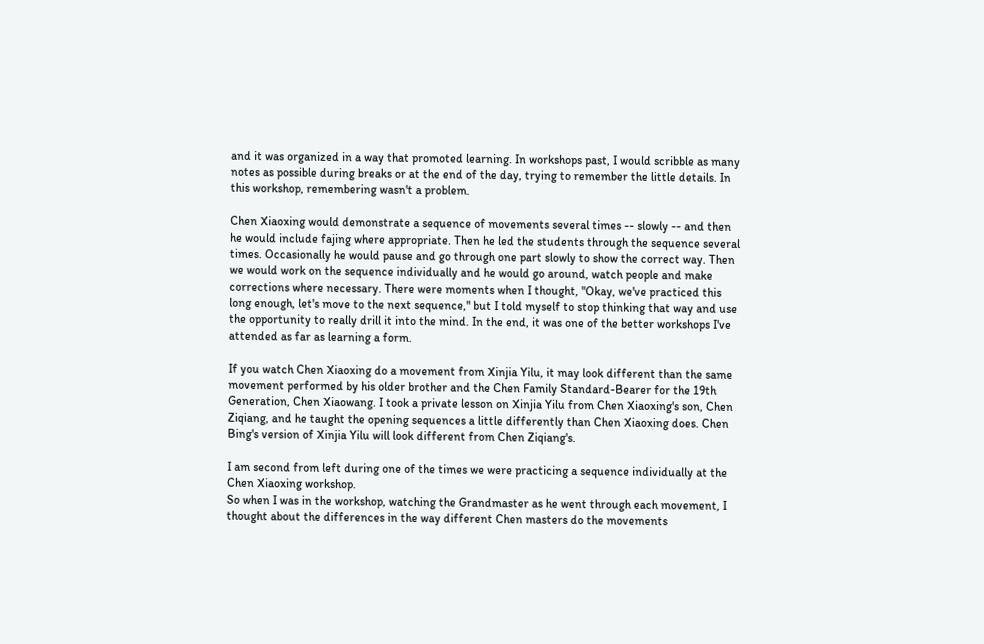and it was organized in a way that promoted learning. In workshops past, I would scribble as many notes as possible during breaks or at the end of the day, trying to remember the little details. In this workshop, remembering wasn't a problem.

Chen Xiaoxing would demonstrate a sequence of movements several times -- slowly -- and then he would include fajing where appropriate. Then he led the students through the sequence several times. Occasionally he would pause and go through one part slowly to show the correct way. Then we would work on the sequence individually and he would go around, watch people and make corrections where necessary. There were moments when I thought, "Okay, we've practiced this long enough, let's move to the next sequence," but I told myself to stop thinking that way and use the opportunity to really drill it into the mind. In the end, it was one of the better workshops I've attended as far as learning a form.

If you watch Chen Xiaoxing do a movement from Xinjia Yilu, it may look different than the same movement performed by his older brother and the Chen Family Standard-Bearer for the 19th Generation, Chen Xiaowang. I took a private lesson on Xinjia Yilu from Chen Xiaoxing's son, Chen Ziqiang, and he taught the opening sequences a little differently than Chen Xiaoxing does. Chen Bing's version of Xinjia Yilu will look different from Chen Ziqiang's.

I am second from left during one of the times we were practicing a sequence individually at the Chen Xiaoxing workshop.
So when I was in the workshop, watching the Grandmaster as he went through each movement, I thought about the differences in the way different Chen masters do the movements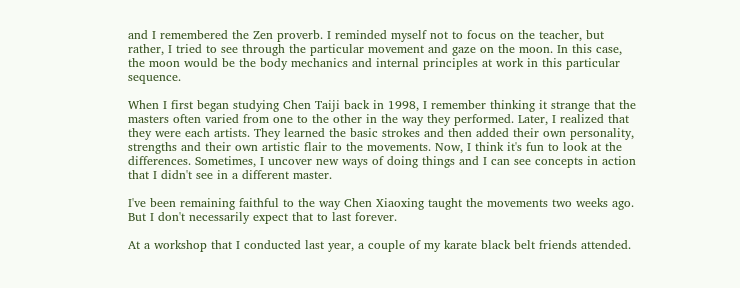and I remembered the Zen proverb. I reminded myself not to focus on the teacher, but rather, I tried to see through the particular movement and gaze on the moon. In this case, the moon would be the body mechanics and internal principles at work in this particular sequence.

When I first began studying Chen Taiji back in 1998, I remember thinking it strange that the masters often varied from one to the other in the way they performed. Later, I realized that they were each artists. They learned the basic strokes and then added their own personality, strengths and their own artistic flair to the movements. Now, I think it's fun to look at the differences. Sometimes, I uncover new ways of doing things and I can see concepts in action that I didn't see in a different master.

I've been remaining faithful to the way Chen Xiaoxing taught the movements two weeks ago. But I don't necessarily expect that to last forever.

At a workshop that I conducted last year, a couple of my karate black belt friends attended.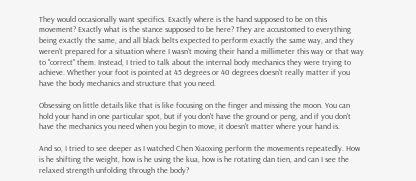They would occasionally want specifics. Exactly where is the hand supposed to be on this movement? Exactly what is the stance supposed to be here? They are accustomed to everything being exactly the same, and all black belts expected to perform exactly the same way, and they weren't prepared for a situation where I wasn't moving their hand a millimeter this way or that way to "correct" them. Instead, I tried to talk about the internal body mechanics they were trying to achieve. Whether your foot is pointed at 45 degrees or 40 degrees doesn't really matter if you have the body mechanics and structure that you need.

Obsessing on little details like that is like focusing on the finger and missing the moon. You can hold your hand in one particular spot, but if you don't have the ground or peng, and if you don't have the mechanics you need when you begin to move, it doesn't matter where your hand is.

And so, I tried to see deeper as I watched Chen Xiaoxing perform the movements repeatedly. How is he shifting the weight, how is he using the kua, how is he rotating dan tien, and can I see the relaxed strength unfolding through the body?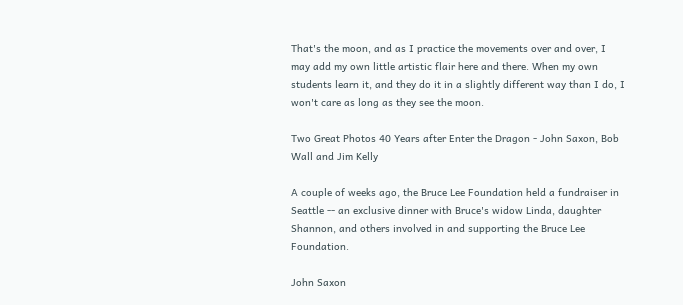That's the moon, and as I practice the movements over and over, I may add my own little artistic flair here and there. When my own students learn it, and they do it in a slightly different way than I do, I won't care as long as they see the moon.

Two Great Photos 40 Years after Enter the Dragon - John Saxon, Bob Wall and Jim Kelly

A couple of weeks ago, the Bruce Lee Foundation held a fundraiser in Seattle -- an exclusive dinner with Bruce's widow Linda, daughter Shannon, and others involved in and supporting the Bruce Lee Foundation.

John Saxon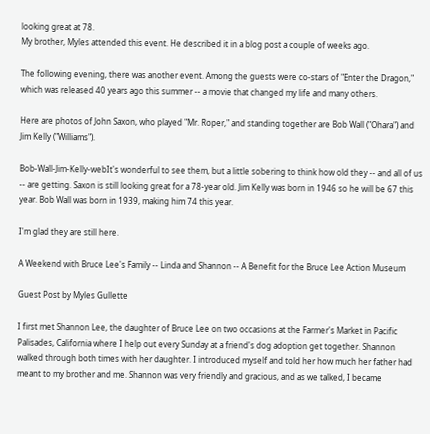looking great at 78.
My brother, Myles attended this event. He described it in a blog post a couple of weeks ago.

The following evening, there was another event. Among the guests were co-stars of "Enter the Dragon," which was released 40 years ago this summer -- a movie that changed my life and many others.

Here are photos of John Saxon, who played "Mr. Roper," and standing together are Bob Wall ("Ohara") and Jim Kelly ("Williams").

Bob-Wall-Jim-Kelly-webIt's wonderful to see them, but a little sobering to think how old they -- and all of us -- are getting. Saxon is still looking great for a 78-year old. Jim Kelly was born in 1946 so he will be 67 this year. Bob Wall was born in 1939, making him 74 this year.

I'm glad they are still here.

A Weekend with Bruce Lee's Family -- Linda and Shannon -- A Benefit for the Bruce Lee Action Museum

Guest Post by Myles Gullette

I first met Shannon Lee, the daughter of Bruce Lee on two occasions at the Farmer's Market in Pacific Palisades, California where I help out every Sunday at a friend's dog adoption get together. Shannon walked through both times with her daughter. I introduced myself and told her how much her father had meant to my brother and me. Shannon was very friendly and gracious, and as we talked, I became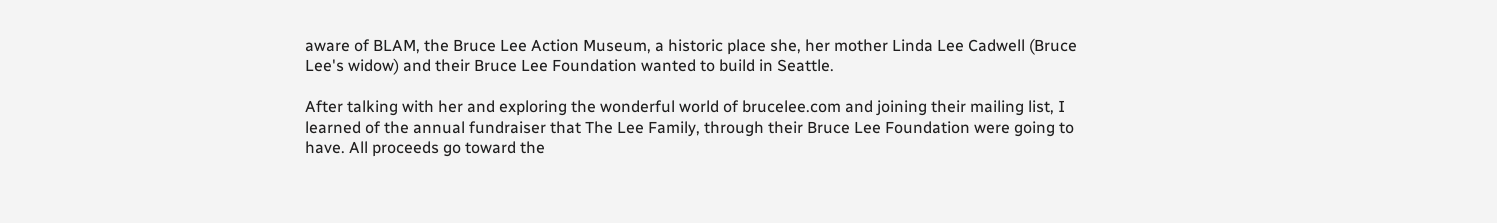aware of BLAM, the Bruce Lee Action Museum, a historic place she, her mother Linda Lee Cadwell (Bruce Lee's widow) and their Bruce Lee Foundation wanted to build in Seattle.

After talking with her and exploring the wonderful world of brucelee.com and joining their mailing list, I learned of the annual fundraiser that The Lee Family, through their Bruce Lee Foundation were going to have. All proceeds go toward the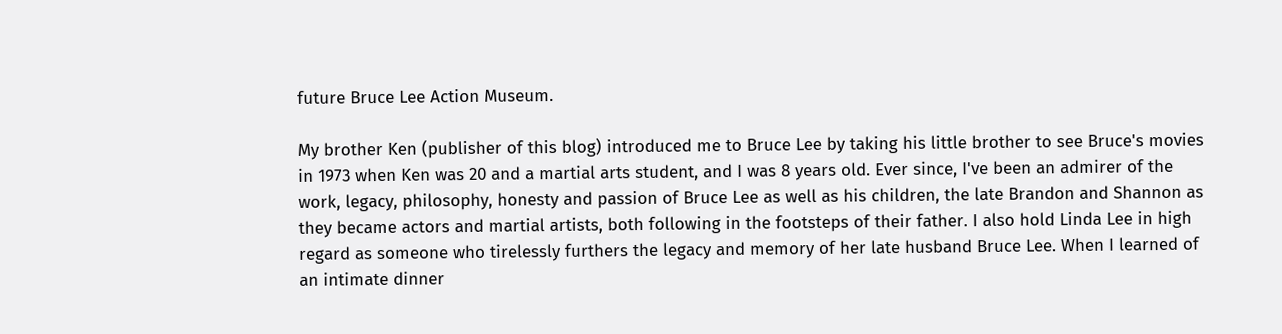future Bruce Lee Action Museum.

My brother Ken (publisher of this blog) introduced me to Bruce Lee by taking his little brother to see Bruce's movies in 1973 when Ken was 20 and a martial arts student, and I was 8 years old. Ever since, I've been an admirer of the work, legacy, philosophy, honesty and passion of Bruce Lee as well as his children, the late Brandon and Shannon as they became actors and martial artists, both following in the footsteps of their father. I also hold Linda Lee in high regard as someone who tirelessly furthers the legacy and memory of her late husband Bruce Lee. When I learned of an intimate dinner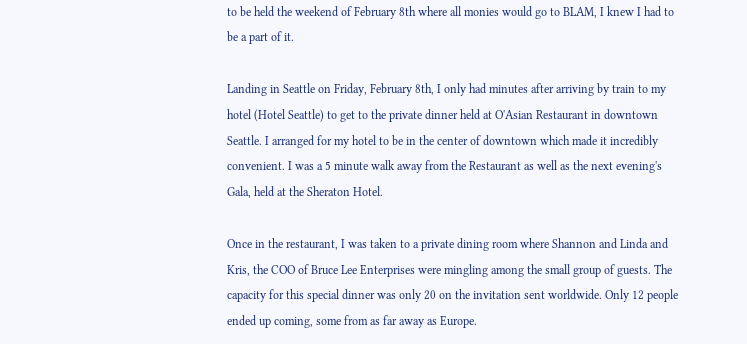to be held the weekend of February 8th where all monies would go to BLAM, I knew I had to be a part of it.

Landing in Seattle on Friday, February 8th, I only had minutes after arriving by train to my hotel (Hotel Seattle) to get to the private dinner held at O'Asian Restaurant in downtown Seattle. I arranged for my hotel to be in the center of downtown which made it incredibly convenient. I was a 5 minute walk away from the Restaurant as well as the next evening's Gala, held at the Sheraton Hotel.

Once in the restaurant, I was taken to a private dining room where Shannon and Linda and Kris, the COO of Bruce Lee Enterprises were mingling among the small group of guests. The capacity for this special dinner was only 20 on the invitation sent worldwide. Only 12 people ended up coming, some from as far away as Europe.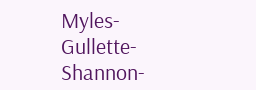Myles-Gullette-Shannon-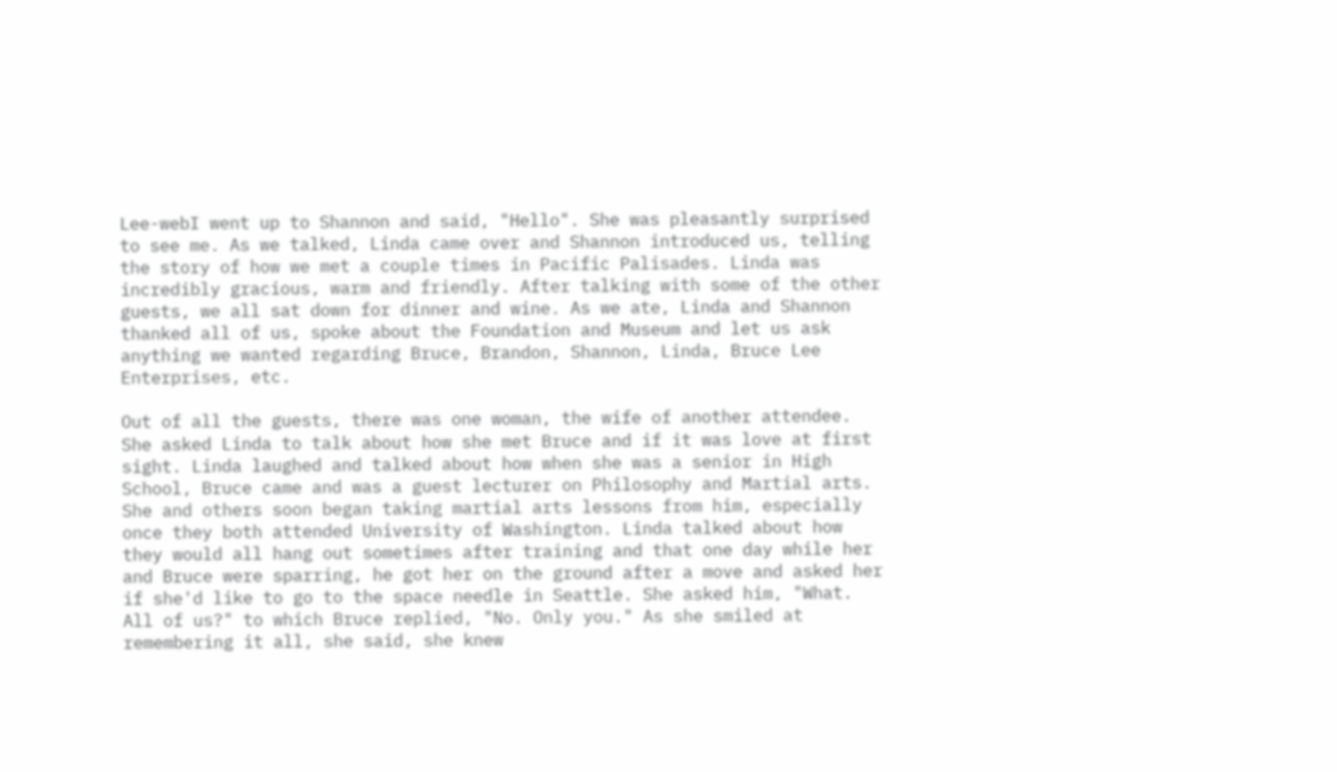Lee-webI went up to Shannon and said, "Hello". She was pleasantly surprised to see me. As we talked, Linda came over and Shannon introduced us, telling the story of how we met a couple times in Pacific Palisades. Linda was incredibly gracious, warm and friendly. After talking with some of the other guests, we all sat down for dinner and wine. As we ate, Linda and Shannon thanked all of us, spoke about the Foundation and Museum and let us ask anything we wanted regarding Bruce, Brandon, Shannon, Linda, Bruce Lee Enterprises, etc.

Out of all the guests, there was one woman, the wife of another attendee. She asked Linda to talk about how she met Bruce and if it was love at first sight. Linda laughed and talked about how when she was a senior in High School, Bruce came and was a guest lecturer on Philosophy and Martial arts. She and others soon began taking martial arts lessons from him, especially once they both attended University of Washington. Linda talked about how they would all hang out sometimes after training and that one day while her and Bruce were sparring, he got her on the ground after a move and asked her if she'd like to go to the space needle in Seattle. She asked him, "What. All of us?" to which Bruce replied, "No. Only you." As she smiled at remembering it all, she said, she knew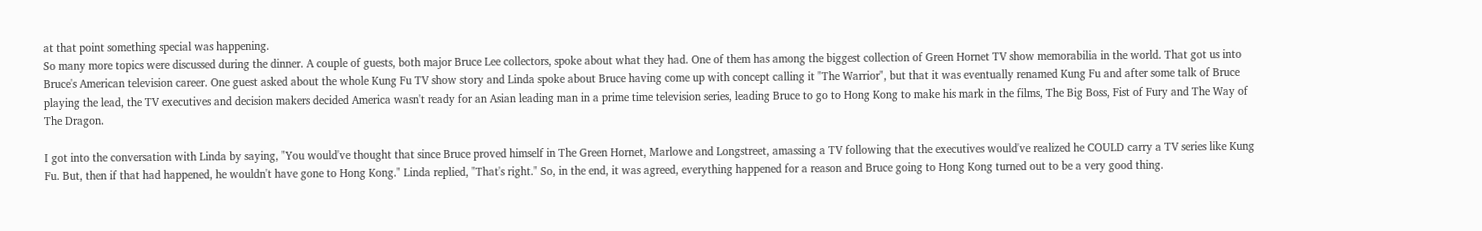at that point something special was happening.
So many more topics were discussed during the dinner. A couple of guests, both major Bruce Lee collectors, spoke about what they had. One of them has among the biggest collection of Green Hornet TV show memorabilia in the world. That got us into Bruce's American television career. One guest asked about the whole Kung Fu TV show story and Linda spoke about Bruce having come up with concept calling it "The Warrior", but that it was eventually renamed Kung Fu and after some talk of Bruce playing the lead, the TV executives and decision makers decided America wasn't ready for an Asian leading man in a prime time television series, leading Bruce to go to Hong Kong to make his mark in the films, The Big Boss, Fist of Fury and The Way of The Dragon.

I got into the conversation with Linda by saying, "You would've thought that since Bruce proved himself in The Green Hornet, Marlowe and Longstreet, amassing a TV following that the executives would've realized he COULD carry a TV series like Kung Fu. But, then if that had happened, he wouldn't have gone to Hong Kong." Linda replied, "That's right." So, in the end, it was agreed, everything happened for a reason and Bruce going to Hong Kong turned out to be a very good thing.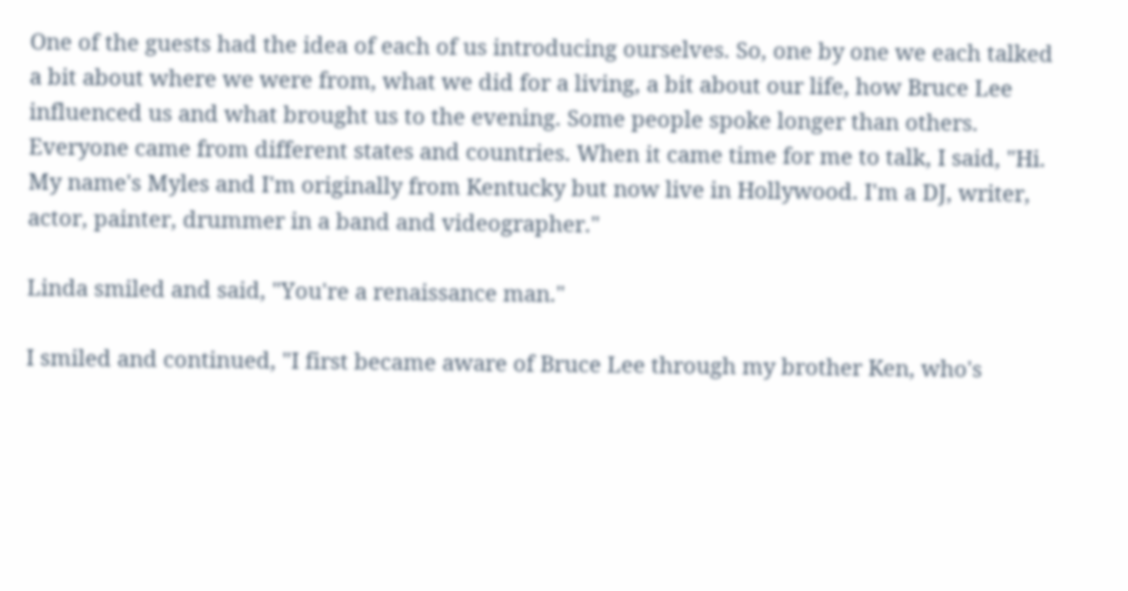One of the guests had the idea of each of us introducing ourselves. So, one by one we each talked a bit about where we were from, what we did for a living, a bit about our life, how Bruce Lee influenced us and what brought us to the evening. Some people spoke longer than others. Everyone came from different states and countries. When it came time for me to talk, I said, "Hi. My name's Myles and I'm originally from Kentucky but now live in Hollywood. I'm a DJ, writer, actor, painter, drummer in a band and videographer."

Linda smiled and said, "You're a renaissance man."

I smiled and continued, "I first became aware of Bruce Lee through my brother Ken, who's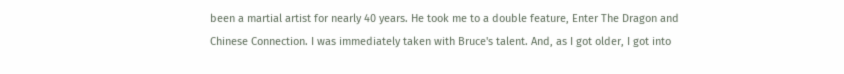been a martial artist for nearly 40 years. He took me to a double feature, Enter The Dragon and Chinese Connection. I was immediately taken with Bruce's talent. And, as I got older, I got into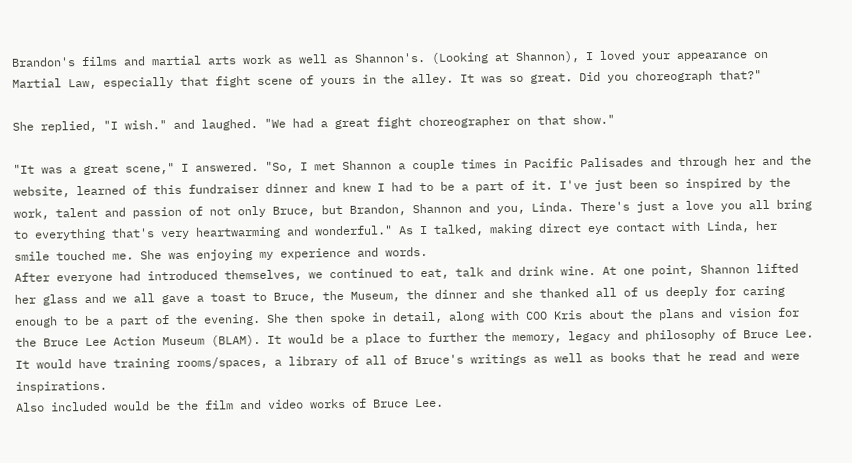Brandon's films and martial arts work as well as Shannon's. (Looking at Shannon), I loved your appearance on Martial Law, especially that fight scene of yours in the alley. It was so great. Did you choreograph that?"

She replied, "I wish." and laughed. "We had a great fight choreographer on that show."

"It was a great scene," I answered. "So, I met Shannon a couple times in Pacific Palisades and through her and the website, learned of this fundraiser dinner and knew I had to be a part of it. I've just been so inspired by the work, talent and passion of not only Bruce, but Brandon, Shannon and you, Linda. There's just a love you all bring to everything that's very heartwarming and wonderful." As I talked, making direct eye contact with Linda, her smile touched me. She was enjoying my experience and words.
After everyone had introduced themselves, we continued to eat, talk and drink wine. At one point, Shannon lifted her glass and we all gave a toast to Bruce, the Museum, the dinner and she thanked all of us deeply for caring enough to be a part of the evening. She then spoke in detail, along with COO Kris about the plans and vision for the Bruce Lee Action Museum (BLAM). It would be a place to further the memory, legacy and philosophy of Bruce Lee. It would have training rooms/spaces, a library of all of Bruce's writings as well as books that he read and were inspirations.
Also included would be the film and video works of Bruce Lee.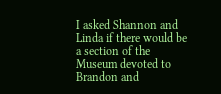I asked Shannon and Linda if there would be a section of the Museum devoted to Brandon and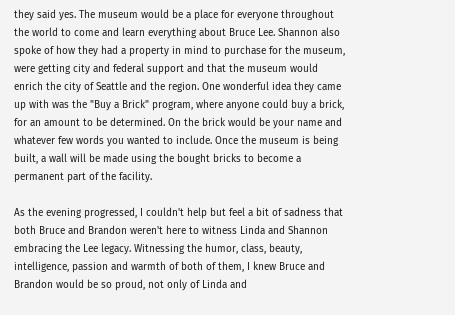they said yes. The museum would be a place for everyone throughout the world to come and learn everything about Bruce Lee. Shannon also spoke of how they had a property in mind to purchase for the museum, were getting city and federal support and that the museum would enrich the city of Seattle and the region. One wonderful idea they came up with was the "Buy a Brick" program, where anyone could buy a brick, for an amount to be determined. On the brick would be your name and whatever few words you wanted to include. Once the museum is being built, a wall will be made using the bought bricks to become a permanent part of the facility.

As the evening progressed, I couldn't help but feel a bit of sadness that both Bruce and Brandon weren't here to witness Linda and Shannon embracing the Lee legacy. Witnessing the humor, class, beauty, intelligence, passion and warmth of both of them, I knew Bruce and Brandon would be so proud, not only of Linda and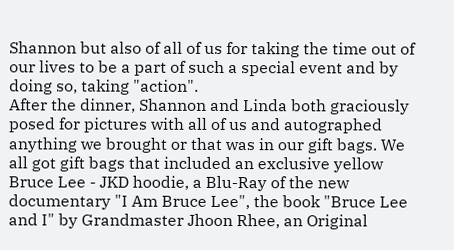Shannon but also of all of us for taking the time out of our lives to be a part of such a special event and by doing so, taking "action".
After the dinner, Shannon and Linda both graciously posed for pictures with all of us and autographed anything we brought or that was in our gift bags. We all got gift bags that included an exclusive yellow Bruce Lee - JKD hoodie, a Blu-Ray of the new documentary "I Am Bruce Lee", the book "Bruce Lee and I" by Grandmaster Jhoon Rhee, an Original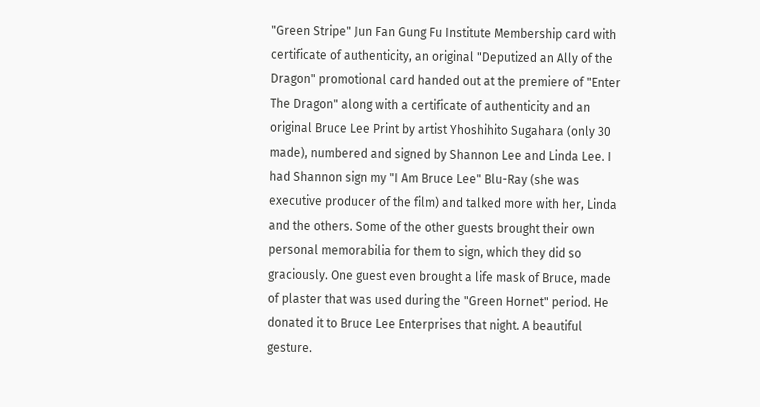"Green Stripe" Jun Fan Gung Fu Institute Membership card with certificate of authenticity, an original "Deputized an Ally of the Dragon" promotional card handed out at the premiere of "Enter The Dragon" along with a certificate of authenticity and an original Bruce Lee Print by artist Yhoshihito Sugahara (only 30 made), numbered and signed by Shannon Lee and Linda Lee. I had Shannon sign my "I Am Bruce Lee" Blu-Ray (she was executive producer of the film) and talked more with her, Linda and the others. Some of the other guests brought their own personal memorabilia for them to sign, which they did so graciously. One guest even brought a life mask of Bruce, made of plaster that was used during the "Green Hornet" period. He donated it to Bruce Lee Enterprises that night. A beautiful gesture.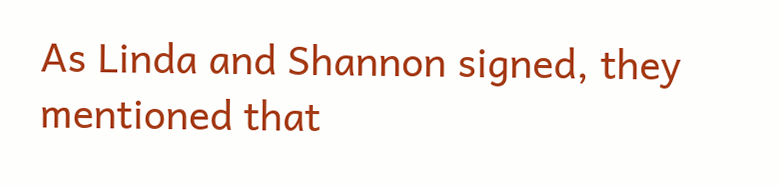As Linda and Shannon signed, they mentioned that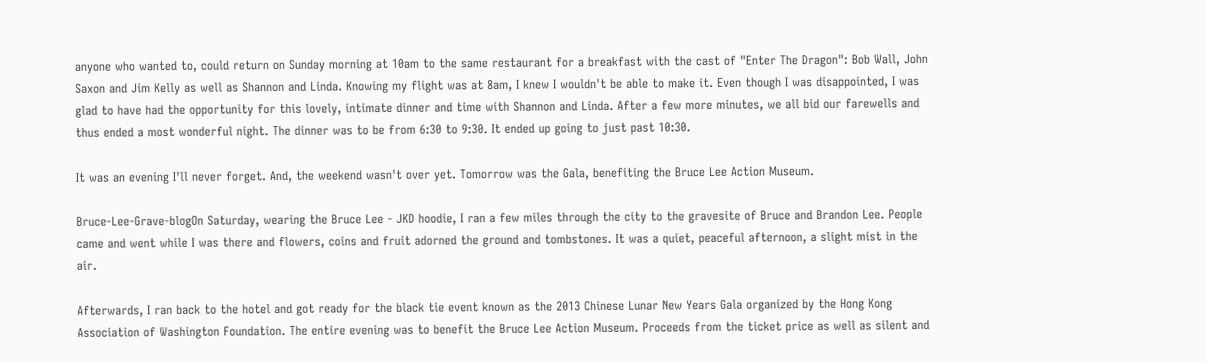anyone who wanted to, could return on Sunday morning at 10am to the same restaurant for a breakfast with the cast of "Enter The Dragon": Bob Wall, John Saxon and Jim Kelly as well as Shannon and Linda. Knowing my flight was at 8am, I knew I wouldn't be able to make it. Even though I was disappointed, I was glad to have had the opportunity for this lovely, intimate dinner and time with Shannon and Linda. After a few more minutes, we all bid our farewells and thus ended a most wonderful night. The dinner was to be from 6:30 to 9:30. It ended up going to just past 10:30.

It was an evening I'll never forget. And, the weekend wasn't over yet. Tomorrow was the Gala, benefiting the Bruce Lee Action Museum.

Bruce-Lee-Grave-blogOn Saturday, wearing the Bruce Lee - JKD hoodie, I ran a few miles through the city to the gravesite of Bruce and Brandon Lee. People came and went while I was there and flowers, coins and fruit adorned the ground and tombstones. It was a quiet, peaceful afternoon, a slight mist in the air.

Afterwards, I ran back to the hotel and got ready for the black tie event known as the 2013 Chinese Lunar New Years Gala organized by the Hong Kong Association of Washington Foundation. The entire evening was to benefit the Bruce Lee Action Museum. Proceeds from the ticket price as well as silent and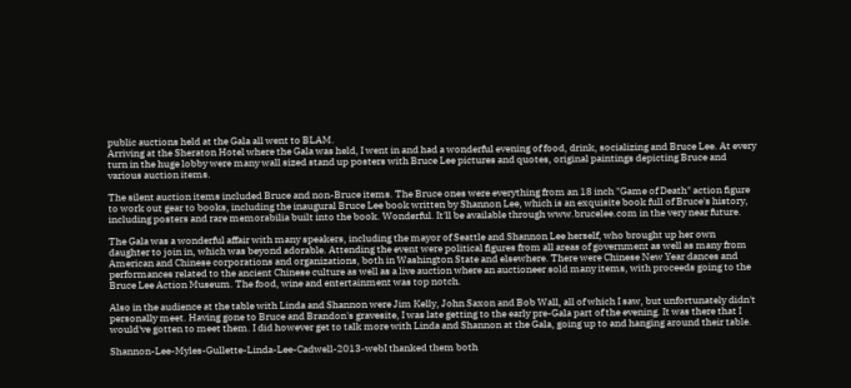public auctions held at the Gala all went to BLAM.
Arriving at the Sheraton Hotel where the Gala was held, I went in and had a wonderful evening of food, drink, socializing and Bruce Lee. At every turn in the huge lobby were many wall sized stand up posters with Bruce Lee pictures and quotes, original paintings depicting Bruce and various auction items.

The silent auction items included Bruce and non-Bruce items. The Bruce ones were everything from an 18 inch "Game of Death" action figure to work out gear to books, including the inaugural Bruce Lee book written by Shannon Lee, which is an exquisite book full of Bruce's history, including posters and rare memorabilia built into the book. Wonderful. It'll be available through www.brucelee.com in the very near future.

The Gala was a wonderful affair with many speakers, including the mayor of Seattle and Shannon Lee herself, who brought up her own daughter to join in, which was beyond adorable. Attending the event were political figures from all areas of government as well as many from American and Chinese corporations and organizations, both in Washington State and elsewhere. There were Chinese New Year dances and performances related to the ancient Chinese culture as well as a live auction where an auctioneer sold many items, with proceeds going to the Bruce Lee Action Museum. The food, wine and entertainment was top notch.

Also in the audience at the table with Linda and Shannon were Jim Kelly, John Saxon and Bob Wall, all of which I saw, but unfortunately didn't personally meet. Having gone to Bruce and Brandon's gravesite, I was late getting to the early pre-Gala part of the evening. It was there that I would've gotten to meet them. I did however get to talk more with Linda and Shannon at the Gala, going up to and hanging around their table.

Shannon-Lee-Myles-Gullette-Linda-Lee-Cadwell-2013-webI thanked them both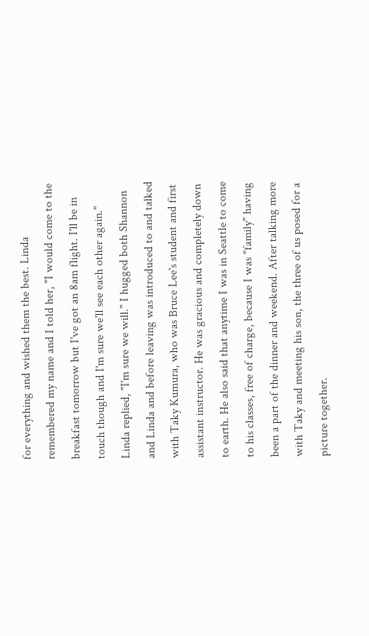for everything and wished them the best. Linda remembered my name and I told her, "I would come to the breakfast tomorrow but I've got an 8am flight. I'll be in touch though and I'm sure we'll see each other again." Linda replied, "I'm sure we will." I hugged both Shannon and Linda and before leaving was introduced to and talked with Taky Kumura, who was Bruce Lee's student and first assistant instructor. He was gracious and completely down to earth. He also said that anytime I was in Seattle to come to his classes, free of charge, because I was "family" having been a part of the dinner and weekend. After talking more with Taky and meeting his son, the three of us posed for a picture together.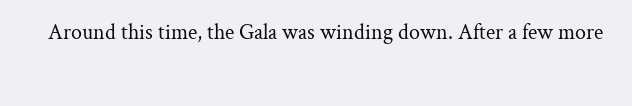Around this time, the Gala was winding down. After a few more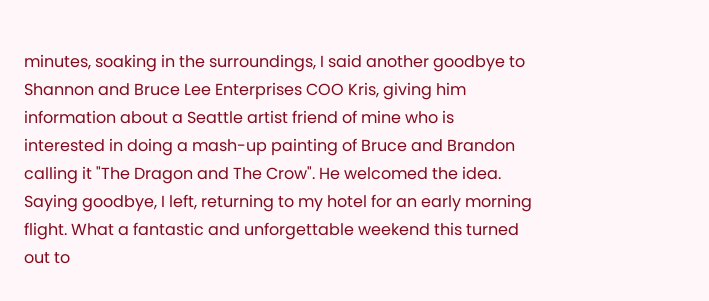minutes, soaking in the surroundings, I said another goodbye to Shannon and Bruce Lee Enterprises COO Kris, giving him information about a Seattle artist friend of mine who is interested in doing a mash-up painting of Bruce and Brandon calling it "The Dragon and The Crow". He welcomed the idea. Saying goodbye, I left, returning to my hotel for an early morning flight. What a fantastic and unforgettable weekend this turned out to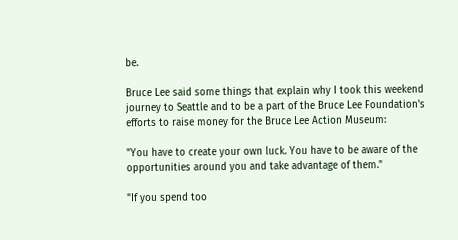be.

Bruce Lee said some things that explain why I took this weekend journey to Seattle and to be a part of the Bruce Lee Foundation's efforts to raise money for the Bruce Lee Action Museum:

"You have to create your own luck. You have to be aware of the opportunities around you and take advantage of them."

"If you spend too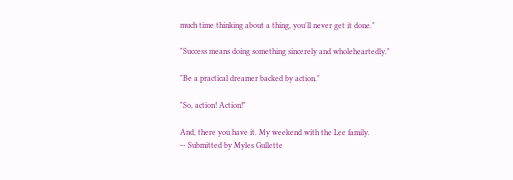much time thinking about a thing, you'll never get it done."

"Success means doing something sincerely and wholeheartedly."

"Be a practical dreamer backed by action."

"So, action! Action!"

And, there you have it. My weekend with the Lee family.
-- Submitted by Myles Gullette